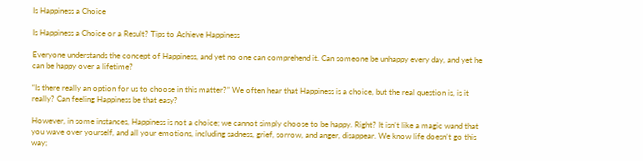Is Happiness a Choice

Is Happiness a Choice or a Result? Tips to Achieve Happiness

Everyone understands the concept of Happiness, and yet no one can comprehend it. Can someone be unhappy every day, and yet he can be happy over a lifetime?

“Is there really an option for us to choose in this matter?” We often hear that Happiness is a choice, but the real question is, is it really? Can feeling Happiness be that easy?

However, in some instances, Happiness is not a choice; we cannot simply choose to be happy. Right? It isn’t like a magic wand that you wave over yourself, and all your emotions, including sadness, grief, sorrow, and anger, disappear. We know life doesn’t go this way;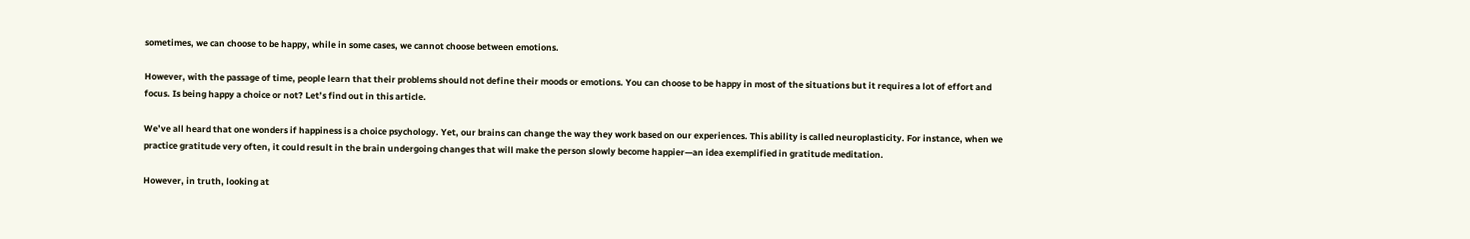sometimes, we can choose to be happy, while in some cases, we cannot choose between emotions.

However, with the passage of time, people learn that their problems should not define their moods or emotions. You can choose to be happy in most of the situations but it requires a lot of effort and focus. Is being happy a choice or not? Let’s find out in this article.

We’ve all heard that one wonders if happiness is a choice psychology. Yet, our brains can change the way they work based on our experiences. This ability is called neuroplasticity. For instance, when we practice gratitude very often, it could result in the brain undergoing changes that will make the person slowly become happier—an idea exemplified in gratitude meditation.

However, in truth, looking at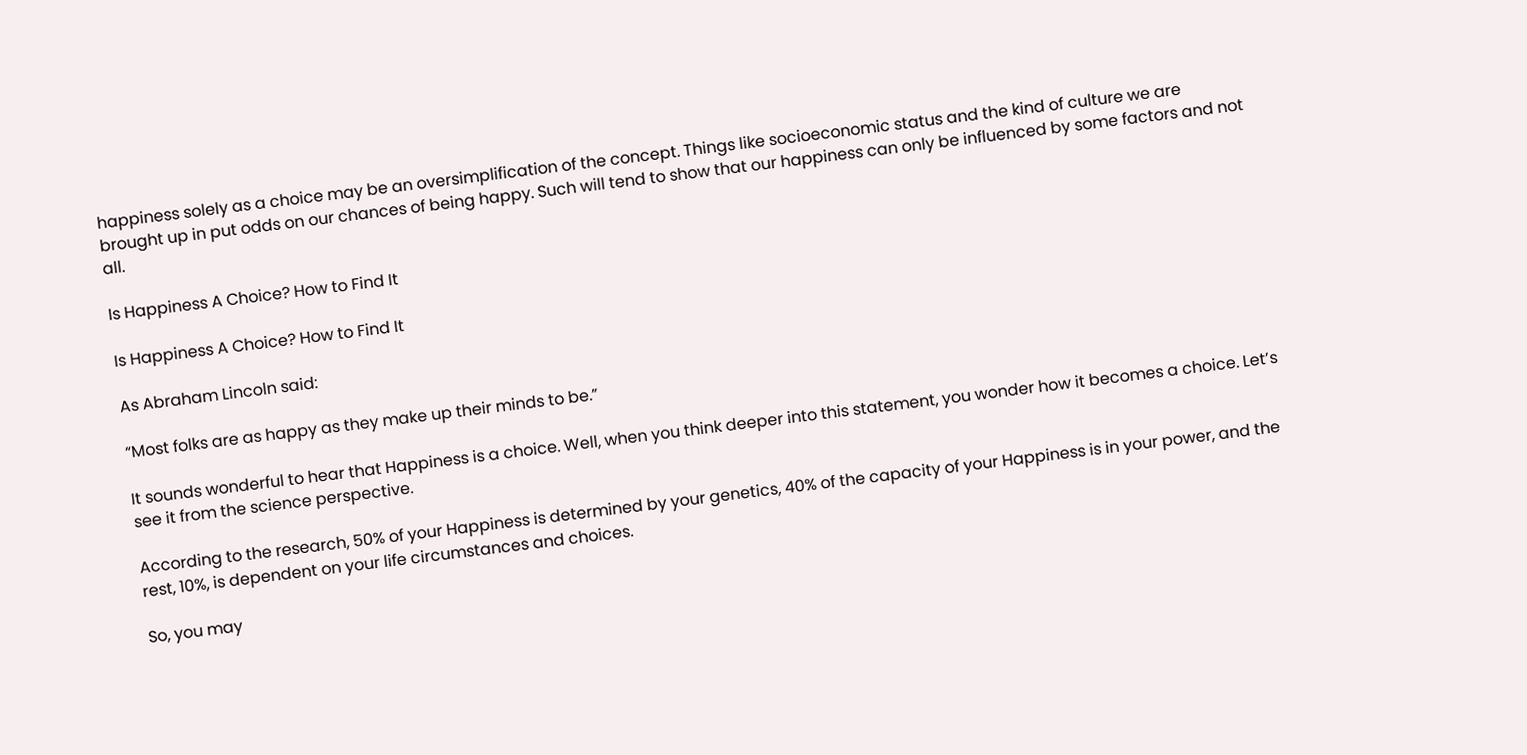happiness solely as a choice may be an oversimplification of the concept. Things like socioeconomic status and the kind of culture we are brought up in put odds on our chances of being happy. Such will tend to show that our happiness can only be influenced by some factors and not all.

Is Happiness A Choice? How to Find It

Is Happiness A Choice? How to Find It

As Abraham Lincoln said:

“Most folks are as happy as they make up their minds to be.”

It sounds wonderful to hear that Happiness is a choice. Well, when you think deeper into this statement, you wonder how it becomes a choice. Let’s see it from the science perspective.

According to the research, 50% of your Happiness is determined by your genetics, 40% of the capacity of your Happiness is in your power, and the rest, 10%, is dependent on your life circumstances and choices.

So, you may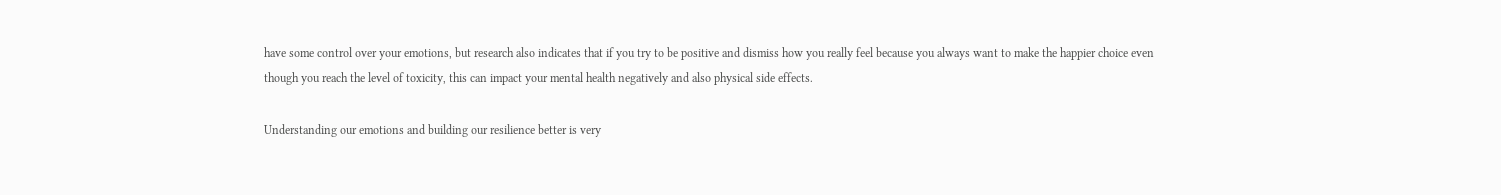have some control over your emotions, but research also indicates that if you try to be positive and dismiss how you really feel because you always want to make the happier choice even though you reach the level of toxicity, this can impact your mental health negatively and also physical side effects.

Understanding our emotions and building our resilience better is very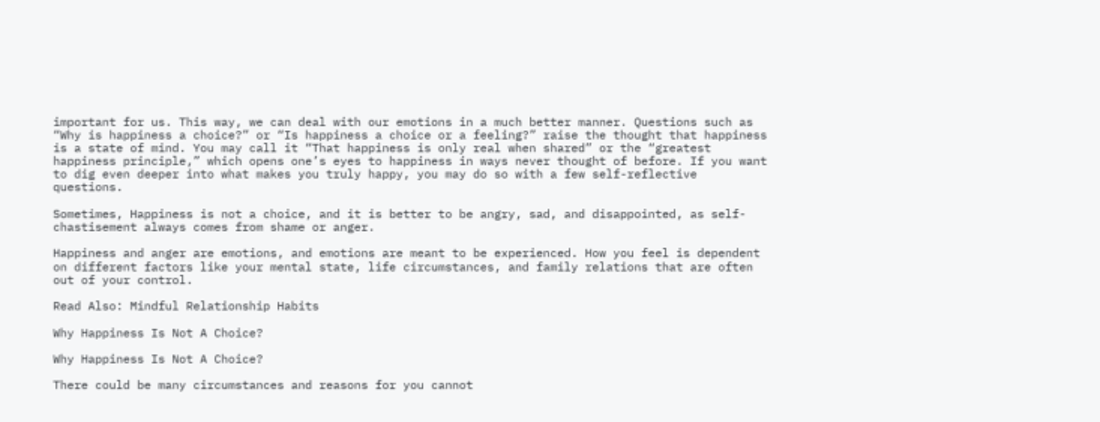important for us. This way, we can deal with our emotions in a much better manner. Questions such as “Why is happiness a choice?” or “Is happiness a choice or a feeling?” raise the thought that happiness is a state of mind. You may call it “That happiness is only real when shared” or the “greatest happiness principle,” which opens one’s eyes to happiness in ways never thought of before. If you want to dig even deeper into what makes you truly happy, you may do so with a few self-reflective questions.

Sometimes, Happiness is not a choice, and it is better to be angry, sad, and disappointed, as self-chastisement always comes from shame or anger.

Happiness and anger are emotions, and emotions are meant to be experienced. How you feel is dependent on different factors like your mental state, life circumstances, and family relations that are often out of your control.

Read Also: Mindful Relationship Habits

Why Happiness Is Not A Choice?

Why Happiness Is Not A Choice?

There could be many circumstances and reasons for you cannot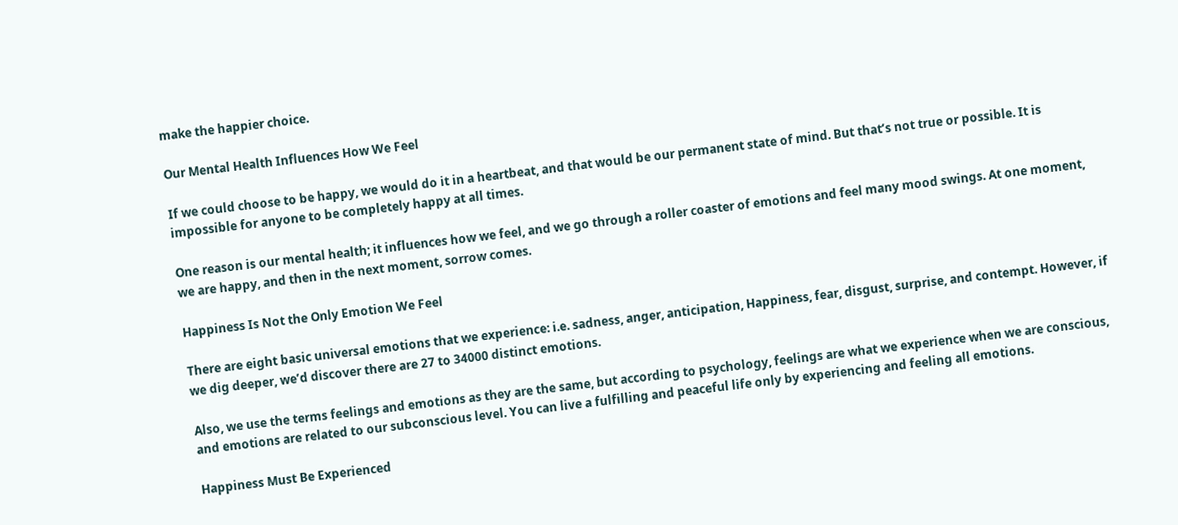make the happier choice.

Our Mental Health Influences How We Feel

If we could choose to be happy, we would do it in a heartbeat, and that would be our permanent state of mind. But that’s not true or possible. It is impossible for anyone to be completely happy at all times.

One reason is our mental health; it influences how we feel, and we go through a roller coaster of emotions and feel many mood swings. At one moment, we are happy, and then in the next moment, sorrow comes.

Happiness Is Not the Only Emotion We Feel

There are eight basic universal emotions that we experience: i.e. sadness, anger, anticipation, Happiness, fear, disgust, surprise, and contempt. However, if we dig deeper, we’d discover there are 27 to 34000 distinct emotions.

Also, we use the terms feelings and emotions as they are the same, but according to psychology, feelings are what we experience when we are conscious, and emotions are related to our subconscious level. You can live a fulfilling and peaceful life only by experiencing and feeling all emotions.

Happiness Must Be Experienced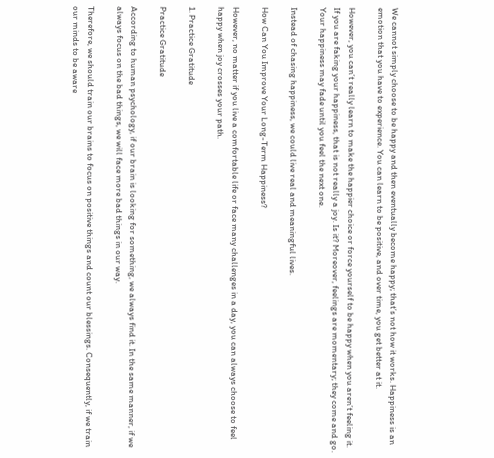We cannot simply choose to be happy and then eventually become happy; that’s not how it works. Happiness is an emotion that you have to experience. You can learn to be positive, and over time, you get better at it.

However, you can’t really learn to make the happier choice or force yourself to be happy when you aren’t feeling it. If you are faking your happiness, that is not really a joy. Is it? Moreover, feelings are momentary; they come and go. Your happiness may fade until you feel the next one.

Instead of chasing happiness, we could live real and meaningful lives.

How Can You Improve Your Long-Term Happiness?

However, no matter if you live a comfortable life or face many challenges in a day, you can always choose to feel happy when joy crosses your path.

1. Practice Gratitude

Practice Gratitude

According to human psychology, if our brain is looking for something, we always find it. In the same manner, if we always focus on the bad things, we will face more bad things in our way.

Therefore, we should train our brains to focus on positive things and count our blessings. Consequently, if we train our minds to be aware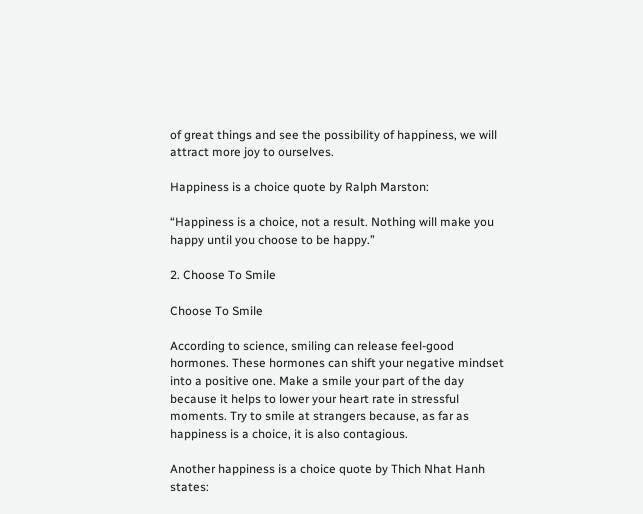of great things and see the possibility of happiness, we will attract more joy to ourselves.

Happiness is a choice quote by Ralph Marston:

“Happiness is a choice, not a result. Nothing will make you happy until you choose to be happy.”

2. Choose To Smile

Choose To Smile

According to science, smiling can release feel-good hormones. These hormones can shift your negative mindset into a positive one. Make a smile your part of the day because it helps to lower your heart rate in stressful moments. Try to smile at strangers because, as far as happiness is a choice, it is also contagious.

Another happiness is a choice quote by Thich Nhat Hanh states: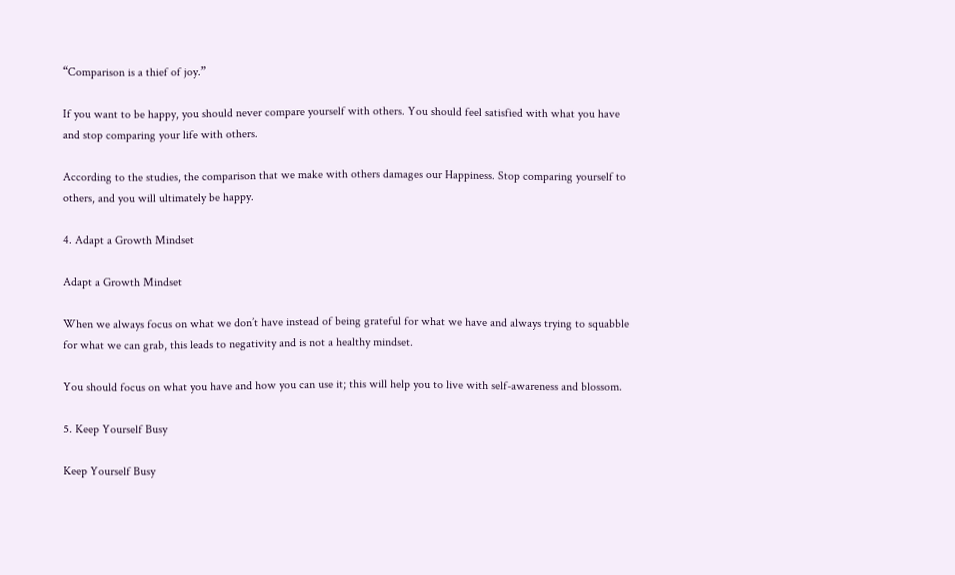“Comparison is a thief of joy.”

If you want to be happy, you should never compare yourself with others. You should feel satisfied with what you have and stop comparing your life with others.

According to the studies, the comparison that we make with others damages our Happiness. Stop comparing yourself to others, and you will ultimately be happy.

4. Adapt a Growth Mindset

Adapt a Growth Mindset

When we always focus on what we don’t have instead of being grateful for what we have and always trying to squabble for what we can grab, this leads to negativity and is not a healthy mindset.

You should focus on what you have and how you can use it; this will help you to live with self-awareness and blossom.

5. Keep Yourself Busy

Keep Yourself Busy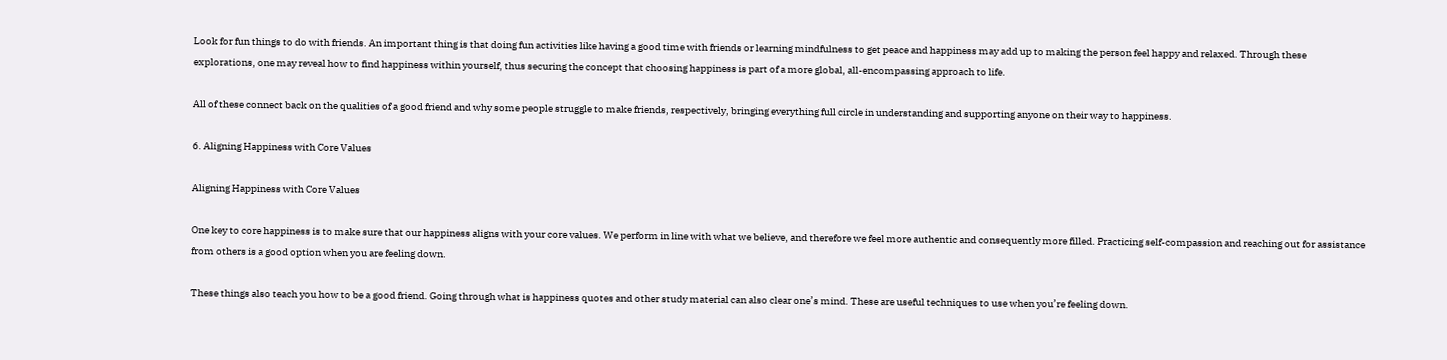Look for fun things to do with friends. An important thing is that doing fun activities like having a good time with friends or learning mindfulness to get peace and happiness may add up to making the person feel happy and relaxed. Through these explorations, one may reveal how to find happiness within yourself, thus securing the concept that choosing happiness is part of a more global, all-encompassing approach to life.

All of these connect back on the qualities of a good friend and why some people struggle to make friends, respectively, bringing everything full circle in understanding and supporting anyone on their way to happiness.

6. Aligning Happiness with Core Values

Aligning Happiness with Core Values

One key to core happiness is to make sure that our happiness aligns with your core values. We perform in line with what we believe, and therefore we feel more authentic and consequently more filled. Practicing self-compassion and reaching out for assistance from others is a good option when you are feeling down.

These things also teach you how to be a good friend. Going through what is happiness quotes and other study material can also clear one’s mind. These are useful techniques to use when you’re feeling down.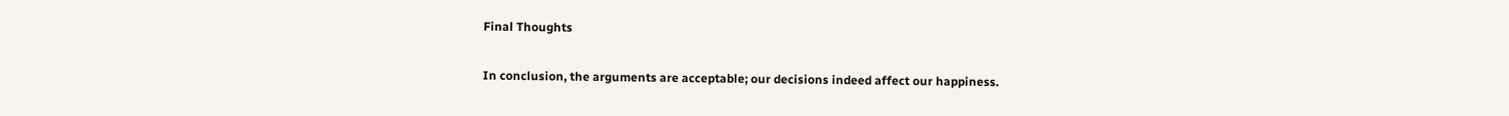Final Thoughts

In conclusion, the arguments are acceptable; our decisions indeed affect our happiness.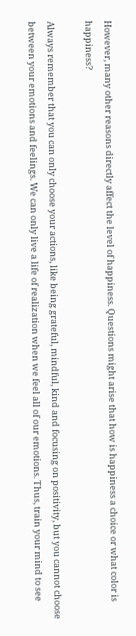However, many other reasons directly affect the level of happiness. Questions might arise that how is happiness a choice or what color is happiness?

Always remember that you can only choose your actions, like being grateful, mindful, kind and focusing on positivity, but you cannot choose between your emotions and feelings. We can only live a life of realization when we feel all of our emotions. Thus, train your mind to see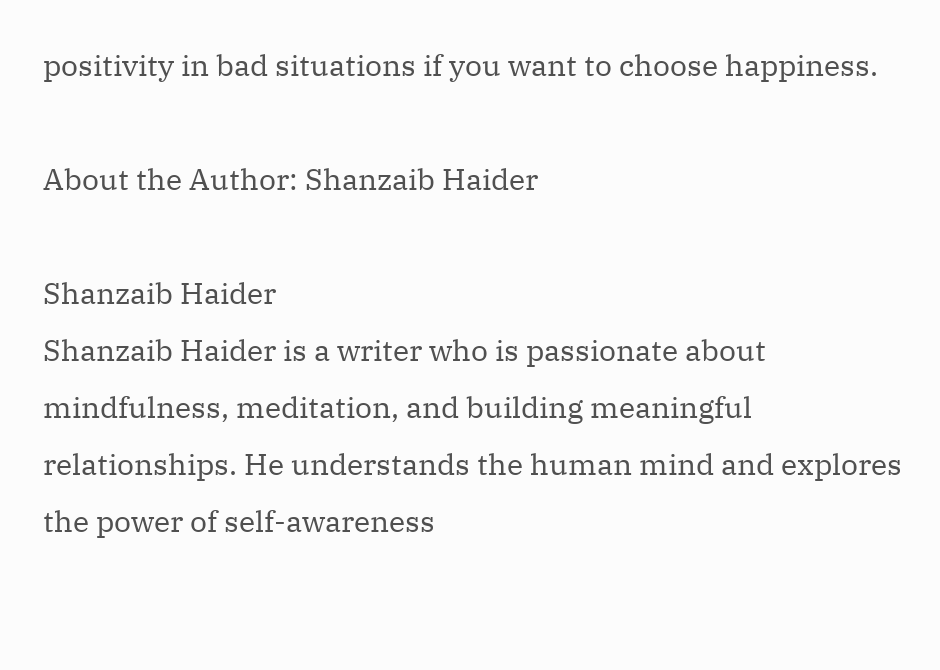positivity in bad situations if you want to choose happiness.

About the Author: Shanzaib Haider

Shanzaib Haider
Shanzaib Haider is a writer who is passionate about mindfulness, meditation, and building meaningful relationships. He understands the human mind and explores the power of self-awareness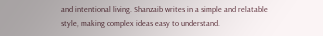and intentional living. Shanzaib writes in a simple and relatable style, making complex ideas easy to understand.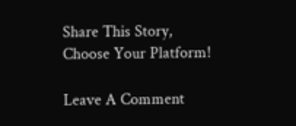Share This Story, Choose Your Platform!

Leave A Comment